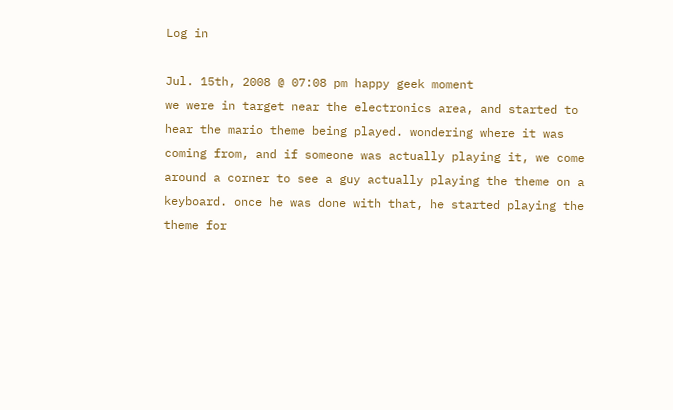Log in

Jul. 15th, 2008 @ 07:08 pm happy geek moment
we were in target near the electronics area, and started to hear the mario theme being played. wondering where it was coming from, and if someone was actually playing it, we come around a corner to see a guy actually playing the theme on a keyboard. once he was done with that, he started playing the theme for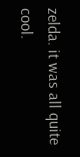zelda. it was all quite cool.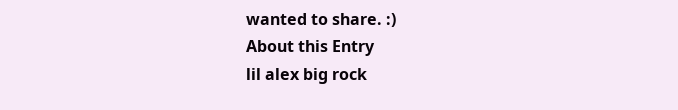wanted to share. :)
About this Entry
lil alex big rock